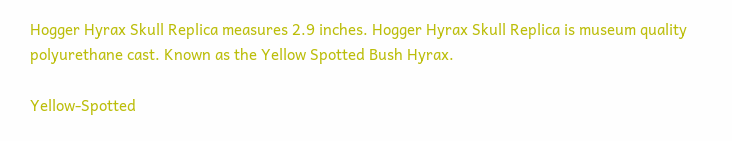Hogger Hyrax Skull Replica measures 2.9 inches. Hogger Hyrax Skull Replica is museum quality polyurethane cast. Known as the Yellow Spotted Bush Hyrax.

Yellow-Spotted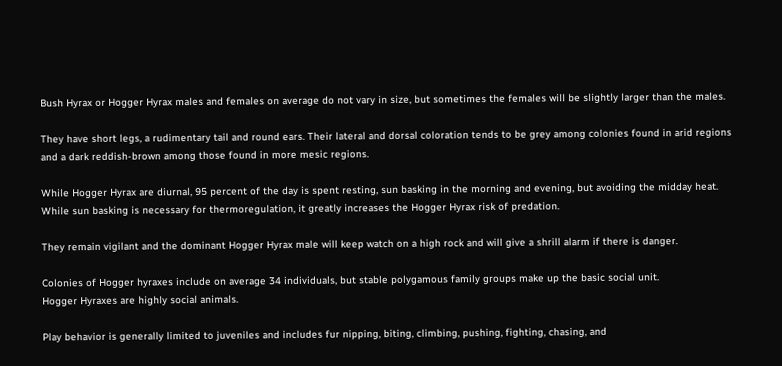Bush Hyrax or Hogger Hyrax males and females on average do not vary in size, but sometimes the females will be slightly larger than the males.

They have short legs, a rudimentary tail and round ears. Their lateral and dorsal coloration tends to be grey among colonies found in arid regions and a dark reddish-brown among those found in more mesic regions.

While Hogger Hyrax are diurnal, 95 percent of the day is spent resting, sun basking in the morning and evening, but avoiding the midday heat. While sun basking is necessary for thermoregulation, it greatly increases the Hogger Hyrax risk of predation.

They remain vigilant and the dominant Hogger Hyrax male will keep watch on a high rock and will give a shrill alarm if there is danger.

Colonies of Hogger hyraxes include on average 34 individuals, but stable polygamous family groups make up the basic social unit.
Hogger Hyraxes are highly social animals.

Play behavior is generally limited to juveniles and includes fur nipping, biting, climbing, pushing, fighting, chasing, and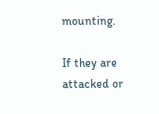mounting.

If they are attacked or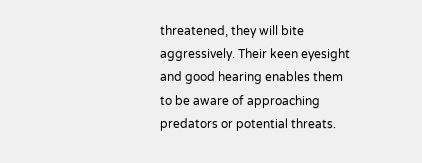threatened, they will bite aggressively. Their keen eyesight and good hearing enables them to be aware of approaching predators or potential threats.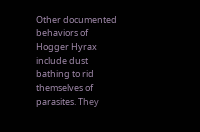Other documented behaviors of Hogger Hyrax include dust bathing to rid themselves of parasites. They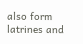also form latrines and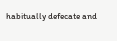habitually defecate and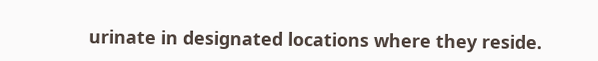urinate in designated locations where they reside.